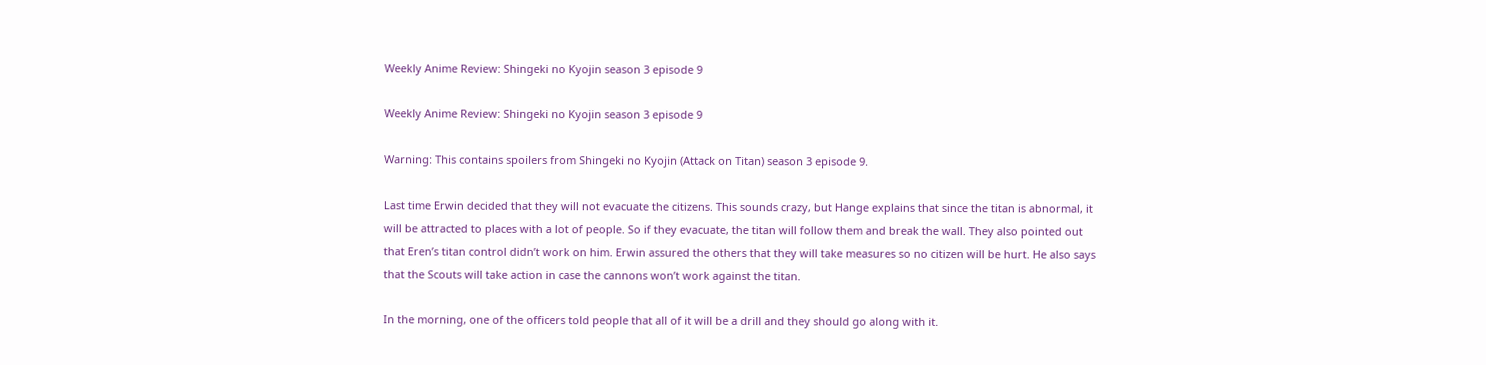Weekly Anime Review: Shingeki no Kyojin season 3 episode 9

Weekly Anime Review: Shingeki no Kyojin season 3 episode 9

Warning: This contains spoilers from Shingeki no Kyojin (Attack on Titan) season 3 episode 9.

Last time Erwin decided that they will not evacuate the citizens. This sounds crazy, but Hange explains that since the titan is abnormal, it will be attracted to places with a lot of people. So if they evacuate, the titan will follow them and break the wall. They also pointed out that Eren’s titan control didn’t work on him. Erwin assured the others that they will take measures so no citizen will be hurt. He also says that the Scouts will take action in case the cannons won’t work against the titan.

In the morning, one of the officers told people that all of it will be a drill and they should go along with it.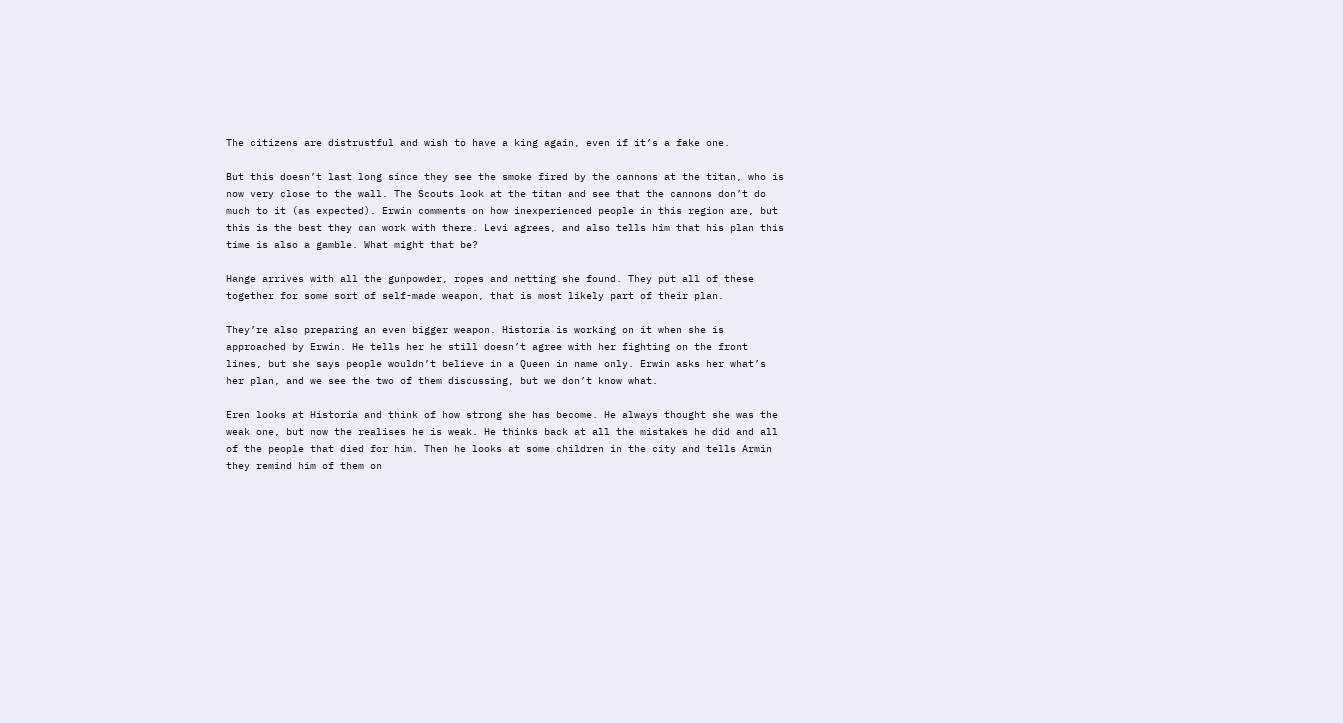The citizens are distrustful and wish to have a king again, even if it’s a fake one.

But this doesn’t last long since they see the smoke fired by the cannons at the titan, who is now very close to the wall. The Scouts look at the titan and see that the cannons don’t do much to it (as expected). Erwin comments on how inexperienced people in this region are, but this is the best they can work with there. Levi agrees, and also tells him that his plan this time is also a gamble. What might that be?

Hange arrives with all the gunpowder, ropes and netting she found. They put all of these together for some sort of self-made weapon, that is most likely part of their plan.

They’re also preparing an even bigger weapon. Historia is working on it when she is approached by Erwin. He tells her he still doesn’t agree with her fighting on the front lines, but she says people wouldn’t believe in a Queen in name only. Erwin asks her what’s her plan, and we see the two of them discussing, but we don’t know what.

Eren looks at Historia and think of how strong she has become. He always thought she was the weak one, but now the realises he is weak. He thinks back at all the mistakes he did and all of the people that died for him. Then he looks at some children in the city and tells Armin they remind him of them on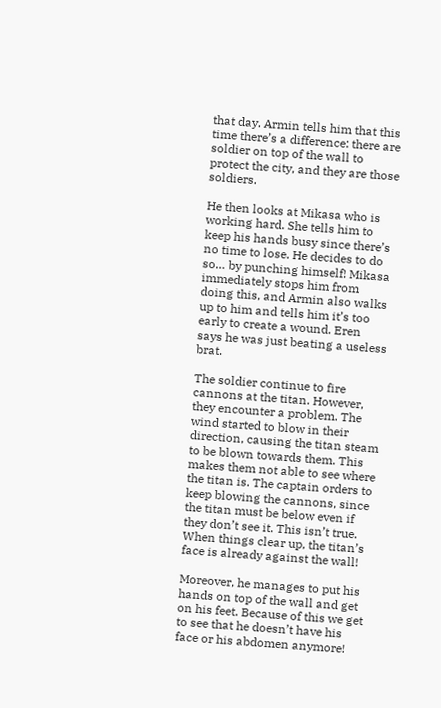that day. Armin tells him that this time there’s a difference: there are soldier on top of the wall to protect the city, and they are those soldiers.

He then looks at Mikasa who is working hard. She tells him to keep his hands busy since there’s no time to lose. He decides to do so… by punching himself! Mikasa immediately stops him from doing this, and Armin also walks up to him and tells him it’s too early to create a wound. Eren says he was just beating a useless brat.

The soldier continue to fire cannons at the titan. However, they encounter a problem. The wind started to blow in their direction, causing the titan steam to be blown towards them. This makes them not able to see where the titan is. The captain orders to keep blowing the cannons, since the titan must be below even if they don’t see it. This isn’t true. When things clear up, the titan’s face is already against the wall!

Moreover, he manages to put his hands on top of the wall and get on his feet. Because of this we get to see that he doesn’t have his face or his abdomen anymore!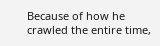Because of how he crawled the entire time,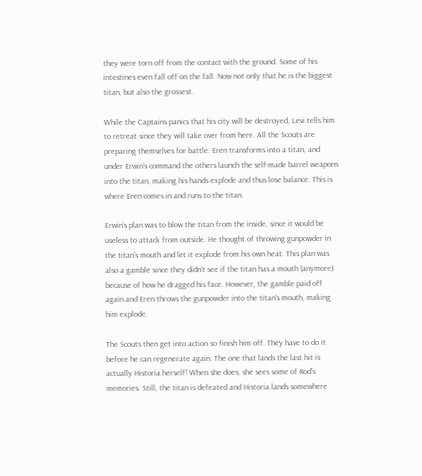they were torn off from the contact with the ground. Some of his intestines even fall off on the fall. Now not only that he is the biggest titan, but also the grossest.

While the Captains panics that his city will be destroyed, Levi tells him to retreat since they will take over from here. All the Scouts are preparing themselves for battle. Eren transforms into a titan, and under Erwin’s command the others launch the self-made barrel weapons into the titan, making his hands explode and thus lose balance. This is where Eren comes in and runs to the titan.

Erwin’s plan was to blow the titan from the inside, since it would be useless to attack from outside. He thought of throwing gunpowder in the titan’s mouth and let it explode from his own heat. This plan was also a gamble since they didn’t see if the titan has a mouth (anymore) because of how he dragged his face. However, the gamble paid off again and Eren throws the gunpowder into the titan’s mouth, making him explode.

The Scouts then get into action so finish him off. They have to do it before he can regenerate again. The one that lands the last hit is actually Historia herself! When she does, she sees some of Rod’s memories. Still, the titan is defeated and Historia lands somewhere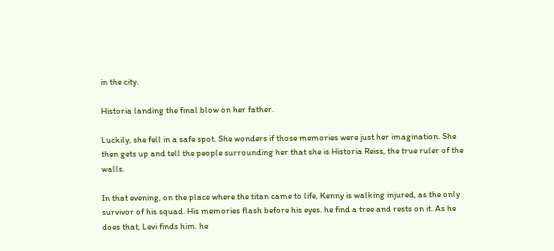in the city.

Historia landing the final blow on her father.

Luckily, she fell in a safe spot. She wonders if those memories were just her imagination. She then gets up and tell the people surrounding her that she is Historia Reiss, the true ruler of the walls.

In that evening, on the place where the titan came to life, Kenny is walking injured, as the only survivor of his squad. His memories flash before his eyes. he find a tree and rests on it. As he does that, Levi finds him. he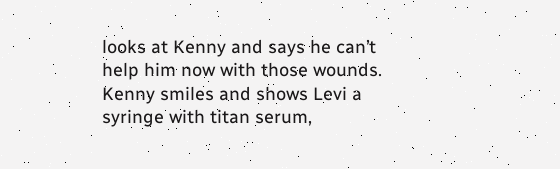looks at Kenny and says he can’t help him now with those wounds. Kenny smiles and shows Levi a syringe with titan serum,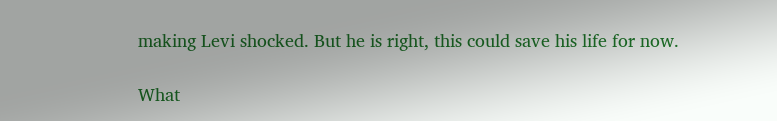making Levi shocked. But he is right, this could save his life for now.

What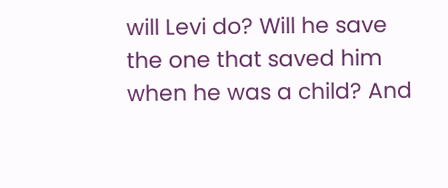will Levi do? Will he save the one that saved him when he was a child? And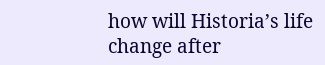how will Historia’s life change after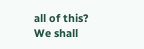all of this? We shall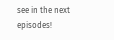see in the next episodes!